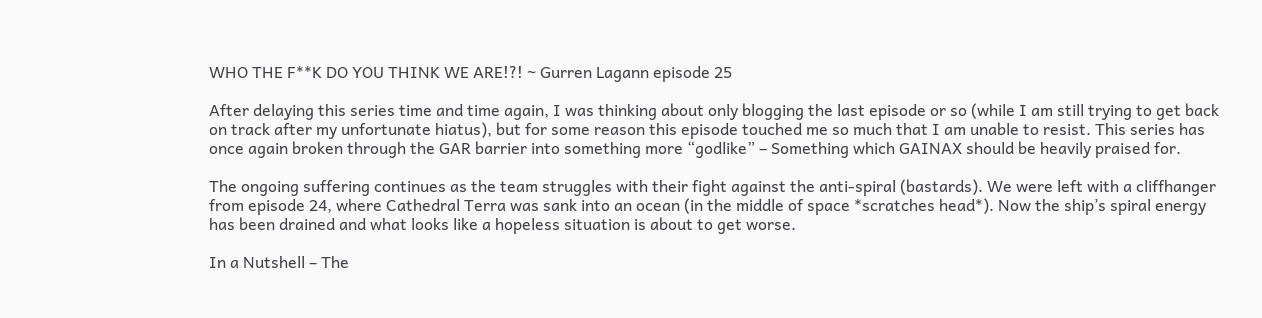WHO THE F**K DO YOU THINK WE ARE!?! ~ Gurren Lagann episode 25

After delaying this series time and time again, I was thinking about only blogging the last episode or so (while I am still trying to get back on track after my unfortunate hiatus), but for some reason this episode touched me so much that I am unable to resist. This series has once again broken through the GAR barrier into something more “godlike” – Something which GAINAX should be heavily praised for.

The ongoing suffering continues as the team struggles with their fight against the anti-spiral (bastards). We were left with a cliffhanger from episode 24, where Cathedral Terra was sank into an ocean (in the middle of space *scratches head*). Now the ship’s spiral energy has been drained and what looks like a hopeless situation is about to get worse.

In a Nutshell – The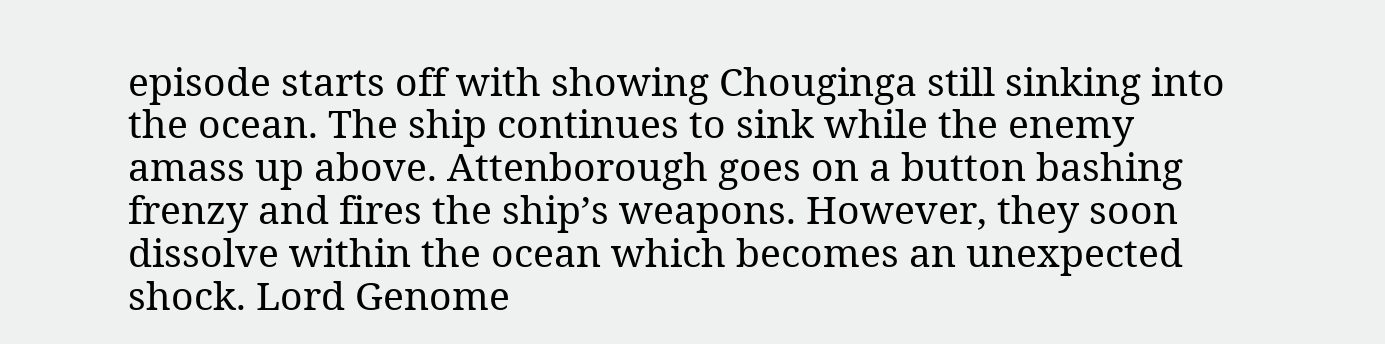episode starts off with showing Chouginga still sinking into the ocean. The ship continues to sink while the enemy amass up above. Attenborough goes on a button bashing frenzy and fires the ship’s weapons. However, they soon dissolve within the ocean which becomes an unexpected shock. Lord Genome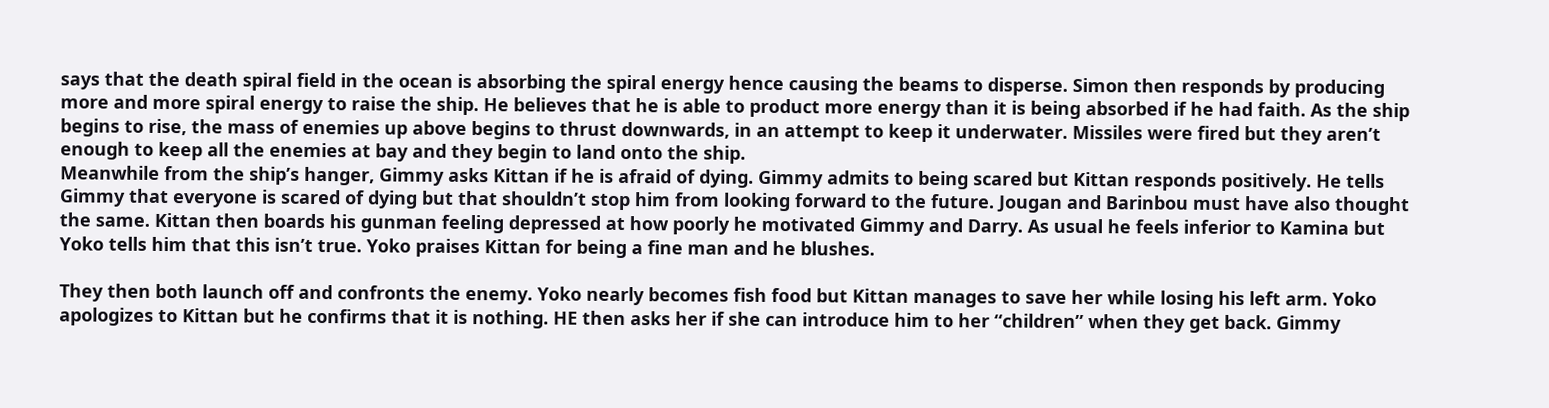says that the death spiral field in the ocean is absorbing the spiral energy hence causing the beams to disperse. Simon then responds by producing more and more spiral energy to raise the ship. He believes that he is able to product more energy than it is being absorbed if he had faith. As the ship begins to rise, the mass of enemies up above begins to thrust downwards, in an attempt to keep it underwater. Missiles were fired but they aren’t enough to keep all the enemies at bay and they begin to land onto the ship.
Meanwhile from the ship’s hanger, Gimmy asks Kittan if he is afraid of dying. Gimmy admits to being scared but Kittan responds positively. He tells Gimmy that everyone is scared of dying but that shouldn’t stop him from looking forward to the future. Jougan and Barinbou must have also thought the same. Kittan then boards his gunman feeling depressed at how poorly he motivated Gimmy and Darry. As usual he feels inferior to Kamina but Yoko tells him that this isn’t true. Yoko praises Kittan for being a fine man and he blushes.

They then both launch off and confronts the enemy. Yoko nearly becomes fish food but Kittan manages to save her while losing his left arm. Yoko apologizes to Kittan but he confirms that it is nothing. HE then asks her if she can introduce him to her “children” when they get back. Gimmy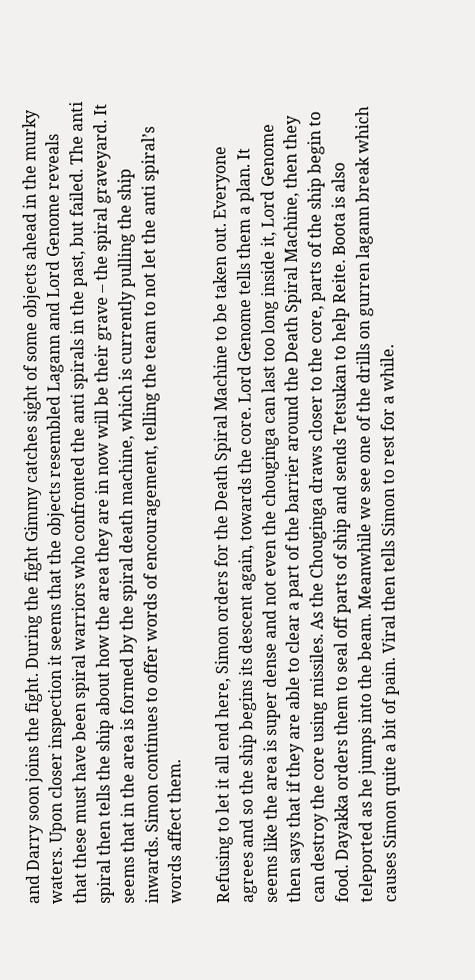and Darry soon joins the fight. During the fight Gimmy catches sight of some objects ahead in the murky waters. Upon closer inspection it seems that the objects resembled Lagann and Lord Genome reveals that these must have been spiral warriors who confronted the anti spirals in the past, but failed. The anti spiral then tells the ship about how the area they are in now will be their grave – the spiral graveyard. It seems that in the area is formed by the spiral death machine, which is currently pulling the ship inwards. Simon continues to offer words of encouragement, telling the team to not let the anti spiral’s words affect them.

Refusing to let it all end here, Simon orders for the Death Spiral Machine to be taken out. Everyone agrees and so the ship begins its descent again, towards the core. Lord Genome tells them a plan. It seems like the area is super dense and not even the chouginga can last too long inside it, Lord Genome then says that if they are able to clear a part of the barrier around the Death Spiral Machine, then they can destroy the core using missiles. As the Chouginga draws closer to the core, parts of the ship begin to food. Dayakka orders them to seal off parts of ship and sends Tetsukan to help Reite. Boota is also teleported as he jumps into the beam. Meanwhile we see one of the drills on gurren lagann break which causes Simon quite a bit of pain. Viral then tells Simon to rest for a while.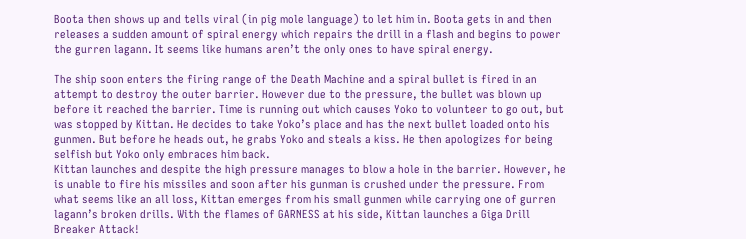Boota then shows up and tells viral (in pig mole language) to let him in. Boota gets in and then releases a sudden amount of spiral energy which repairs the drill in a flash and begins to power the gurren lagann. It seems like humans aren’t the only ones to have spiral energy.

The ship soon enters the firing range of the Death Machine and a spiral bullet is fired in an attempt to destroy the outer barrier. However due to the pressure, the bullet was blown up before it reached the barrier. Time is running out which causes Yoko to volunteer to go out, but was stopped by Kittan. He decides to take Yoko’s place and has the next bullet loaded onto his gunmen. But before he heads out, he grabs Yoko and steals a kiss. He then apologizes for being selfish but Yoko only embraces him back.
Kittan launches and despite the high pressure manages to blow a hole in the barrier. However, he is unable to fire his missiles and soon after his gunman is crushed under the pressure. From what seems like an all loss, Kittan emerges from his small gunmen while carrying one of gurren lagann’s broken drills. With the flames of GARNESS at his side, Kittan launches a Giga Drill Breaker Attack!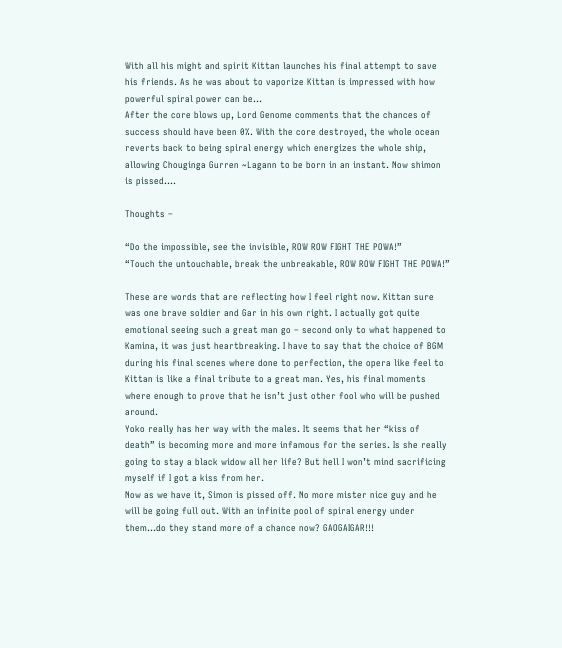With all his might and spirit Kittan launches his final attempt to save his friends. As he was about to vaporize Kittan is impressed with how powerful spiral power can be…
After the core blows up, Lord Genome comments that the chances of success should have been 0%. With the core destroyed, the whole ocean reverts back to being spiral energy which energizes the whole ship, allowing Chouginga Gurren ~Lagann to be born in an instant. Now shimon is pissed….

Thoughts –

“Do the impossible, see the invisible, ROW ROW FIGHT THE POWA!”
“Touch the untouchable, break the unbreakable, ROW ROW FIGHT THE POWA!”

These are words that are reflecting how I feel right now. Kittan sure was one brave soldier and Gar in his own right. I actually got quite emotional seeing such a great man go – second only to what happened to Kamina, it was just heartbreaking. I have to say that the choice of BGM during his final scenes where done to perfection, the opera like feel to Kittan is like a final tribute to a great man. Yes, his final moments where enough to prove that he isn’t just other fool who will be pushed around.
Yoko really has her way with the males. It seems that her “kiss of death” is becoming more and more infamous for the series. Is she really going to stay a black widow all her life? But hell I won’t mind sacrificing myself if I got a kiss from her.
Now as we have it, Simon is pissed off. No more mister nice guy and he will be going full out. With an infinite pool of spiral energy under them…do they stand more of a chance now? GAOGAIGAR!!!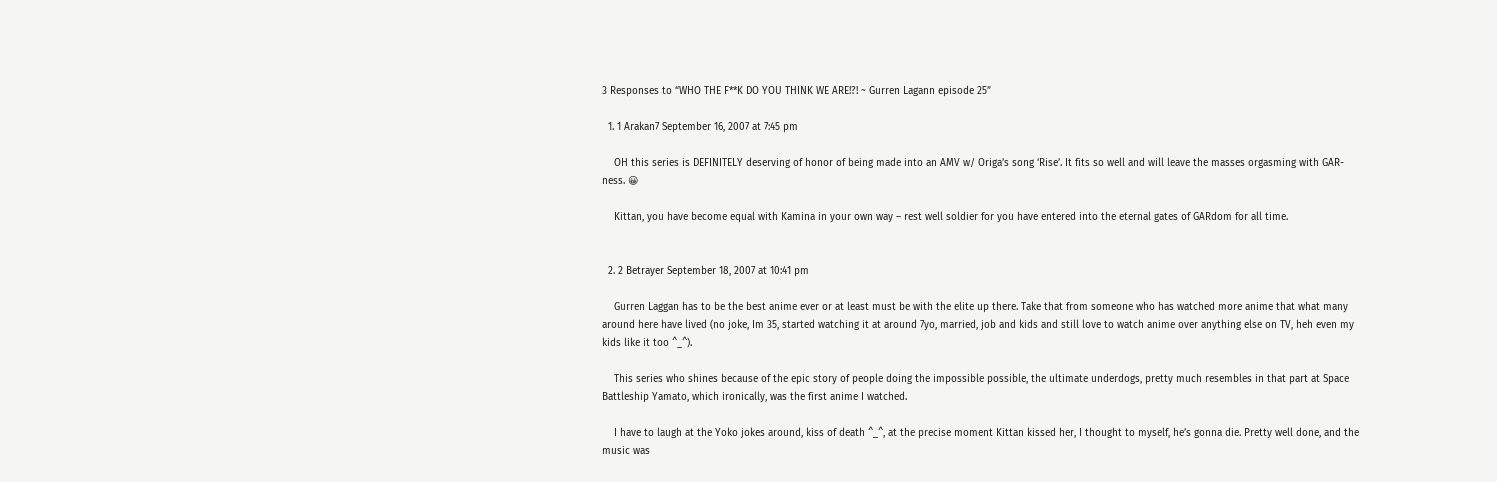3 Responses to “WHO THE F**K DO YOU THINK WE ARE!?! ~ Gurren Lagann episode 25”

  1. 1 Arakan7 September 16, 2007 at 7:45 pm

    OH this series is DEFINITELY deserving of honor of being made into an AMV w/ Origa’s song ‘Rise’. It fits so well and will leave the masses orgasming with GAR-ness. 😀

    Kittan, you have become equal with Kamina in your own way – rest well soldier for you have entered into the eternal gates of GARdom for all time.


  2. 2 Betrayer September 18, 2007 at 10:41 pm

    Gurren Laggan has to be the best anime ever or at least must be with the elite up there. Take that from someone who has watched more anime that what many around here have lived (no joke, Im 35, started watching it at around 7yo, married, job and kids and still love to watch anime over anything else on TV, heh even my kids like it too ^_^).

    This series who shines because of the epic story of people doing the impossible possible, the ultimate underdogs, pretty much resembles in that part at Space Battleship Yamato, which ironically, was the first anime I watched.

    I have to laugh at the Yoko jokes around, kiss of death ^_^, at the precise moment Kittan kissed her, I thought to myself, he’s gonna die. Pretty well done, and the music was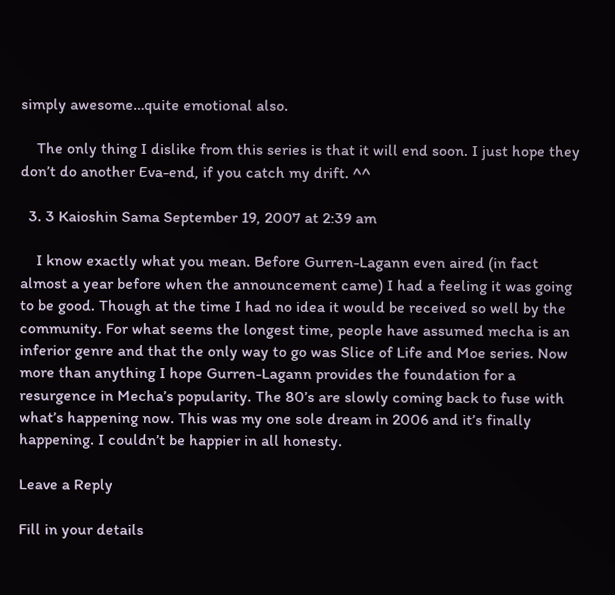simply awesome…quite emotional also.

    The only thing I dislike from this series is that it will end soon. I just hope they don’t do another Eva-end, if you catch my drift. ^^

  3. 3 Kaioshin Sama September 19, 2007 at 2:39 am

    I know exactly what you mean. Before Gurren-Lagann even aired (in fact almost a year before when the announcement came) I had a feeling it was going to be good. Though at the time I had no idea it would be received so well by the community. For what seems the longest time, people have assumed mecha is an inferior genre and that the only way to go was Slice of Life and Moe series. Now more than anything I hope Gurren-Lagann provides the foundation for a resurgence in Mecha’s popularity. The 80’s are slowly coming back to fuse with what’s happening now. This was my one sole dream in 2006 and it’s finally happening. I couldn’t be happier in all honesty.

Leave a Reply

Fill in your details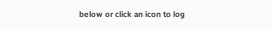below or click an icon to log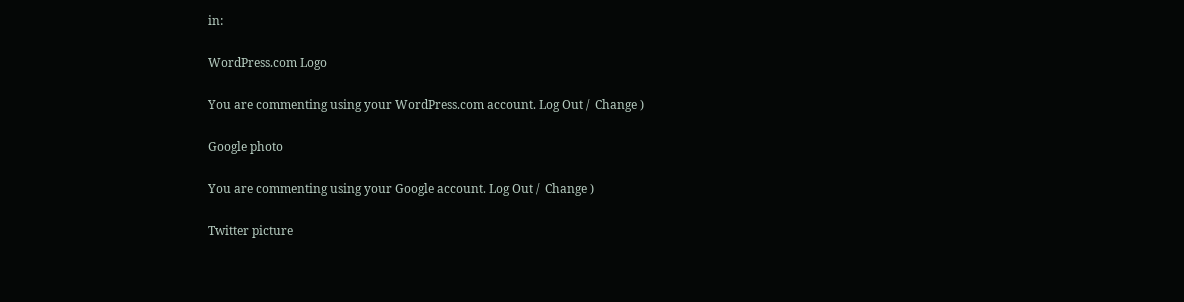in:

WordPress.com Logo

You are commenting using your WordPress.com account. Log Out /  Change )

Google photo

You are commenting using your Google account. Log Out /  Change )

Twitter picture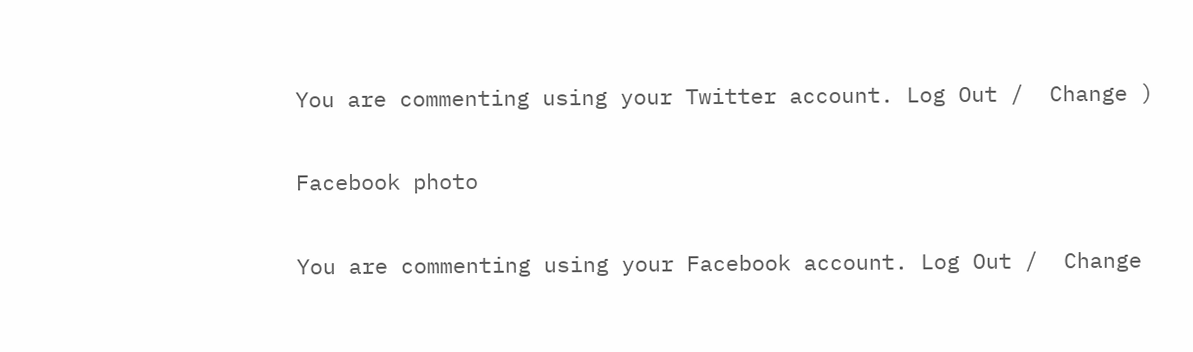You are commenting using your Twitter account. Log Out /  Change )

Facebook photo

You are commenting using your Facebook account. Log Out /  Change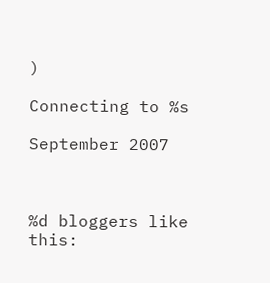)

Connecting to %s

September 2007



%d bloggers like this: